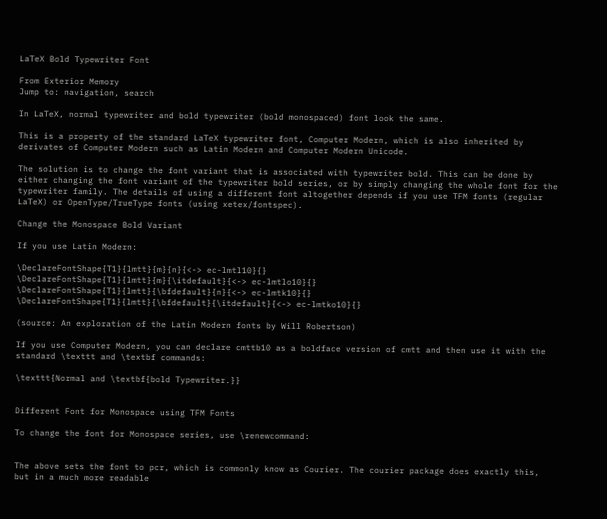LaTeX Bold Typewriter Font

From Exterior Memory
Jump to: navigation, search

In LaTeX, normal typewriter and bold typewriter (bold monospaced) font look the same.

This is a property of the standard LaTeX typewriter font, Computer Modern, which is also inherited by derivates of Computer Modern such as Latin Modern and Computer Modern Unicode.

The solution is to change the font variant that is associated with typewriter bold. This can be done by either changing the font variant of the typewriter bold series, or by simply changing the whole font for the typewriter family. The details of using a different font altogether depends if you use TFM fonts (regular LaTeX) or OpenType/TrueType fonts (using xetex/fontspec).

Change the Monospace Bold Variant

If you use Latin Modern:

\DeclareFontShape{T1}{lmtt}{m}{n}{<-> ec-lmtl10}{}
\DeclareFontShape{T1}{lmtt}{m}{\itdefault}{<-> ec-lmtlo10}{}
\DeclareFontShape{T1}{lmtt}{\bfdefault}{n}{<-> ec-lmtk10}{}
\DeclareFontShape{T1}{lmtt}{\bfdefault}{\itdefault}{<-> ec-lmtko10}{}

(source: An exploration of the Latin Modern fonts by Will Robertson)

If you use Computer Modern, you can declare cmttb10 as a boldface version of cmtt and then use it with the standard \texttt and \textbf commands:

\texttt{Normal and \textbf{bold Typewriter.}}


Different Font for Monospace using TFM Fonts

To change the font for Monospace series, use \renewcommand:


The above sets the font to pcr, which is commonly know as Courier. The courier package does exactly this, but in a much more readable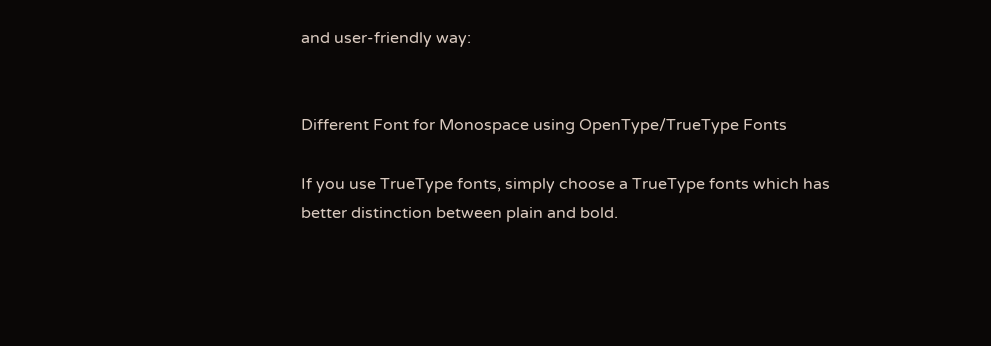and user-friendly way:


Different Font for Monospace using OpenType/TrueType Fonts

If you use TrueType fonts, simply choose a TrueType fonts which has better distinction between plain and bold.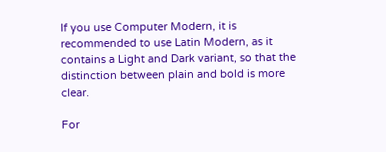If you use Computer Modern, it is recommended to use Latin Modern, as it contains a Light and Dark variant, so that the distinction between plain and bold is more clear.

For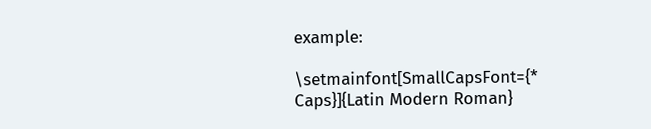example:

\setmainfont[SmallCapsFont={* Caps}]{Latin Modern Roman}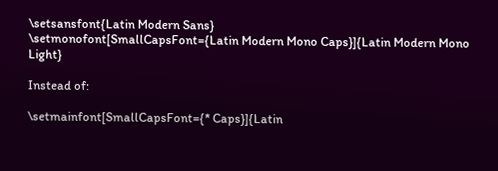\setsansfont{Latin Modern Sans}
\setmonofont[SmallCapsFont={Latin Modern Mono Caps}]{Latin Modern Mono Light}

Instead of:

\setmainfont[SmallCapsFont={* Caps}]{Latin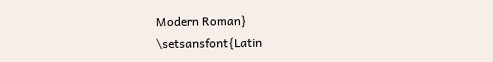Modern Roman}
\setsansfont{Latin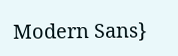Modern Sans}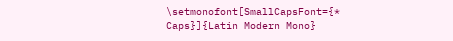\setmonofont[SmallCapsFont={* Caps}]{Latin Modern Mono}